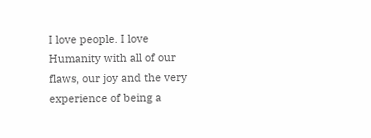I love people. I love Humanity with all of our flaws, our joy and the very experience of being a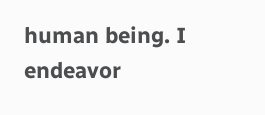human being. I endeavor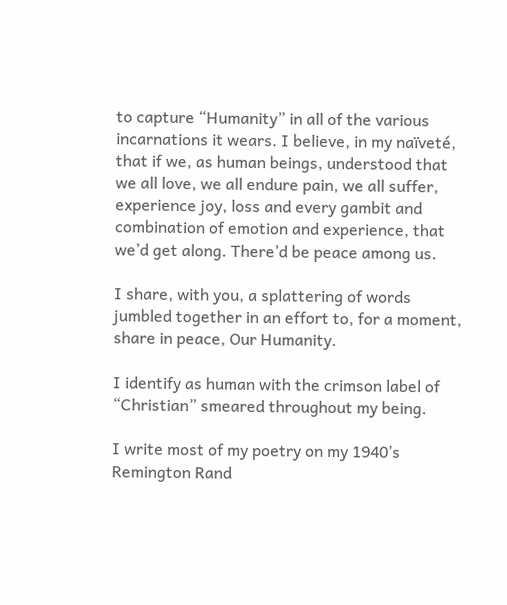to capture “Humanity” in all of the various incarnations it wears. I believe, in my naïveté, that if we, as human beings, understood that we all love, we all endure pain, we all suffer, experience joy, loss and every gambit and combination of emotion and experience, that we’d get along. There’d be peace among us.

I share, with you, a splattering of words jumbled together in an effort to, for a moment, share in peace, Our Humanity.

I identify as human with the crimson label of “Christian” smeared throughout my being.

I write most of my poetry on my 1940’s Remington Rand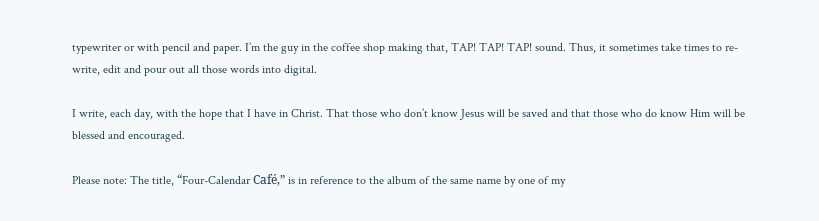typewriter or with pencil and paper. I’m the guy in the coffee shop making that, TAP! TAP! TAP! sound. Thus, it sometimes take times to re-write, edit and pour out all those words into digital.

I write, each day, with the hope that I have in Christ. That those who don’t know Jesus will be saved and that those who do know Him will be blessed and encouraged.

Please note: The title, “Four-Calendar Café,” is in reference to the album of the same name by one of my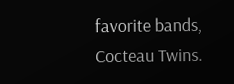favorite bands, Cocteau Twins.